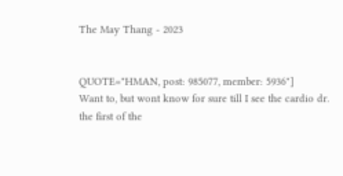The May Thang - 2023


QUOTE="HMAN, post: 985077, member: 5936"]
Want to, but wont know for sure till I see the cardio dr. the first of the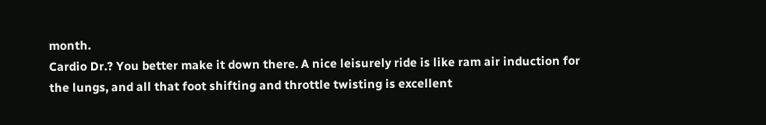month.
Cardio Dr.? You better make it down there. A nice leisurely ride is like ram air induction for the lungs, and all that foot shifting and throttle twisting is excellent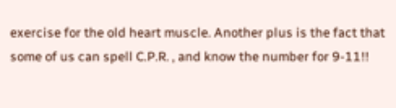exercise for the old heart muscle. Another plus is the fact that some of us can spell C.P.R. , and know the number for 9-11!!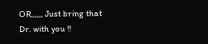OR,,,,,, Just bring that Dr. with you !!